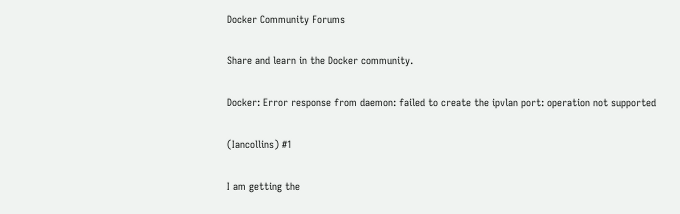Docker Community Forums

Share and learn in the Docker community.

Docker: Error response from daemon: failed to create the ipvlan port: operation not supported

(Iancollins) #1

I am getting the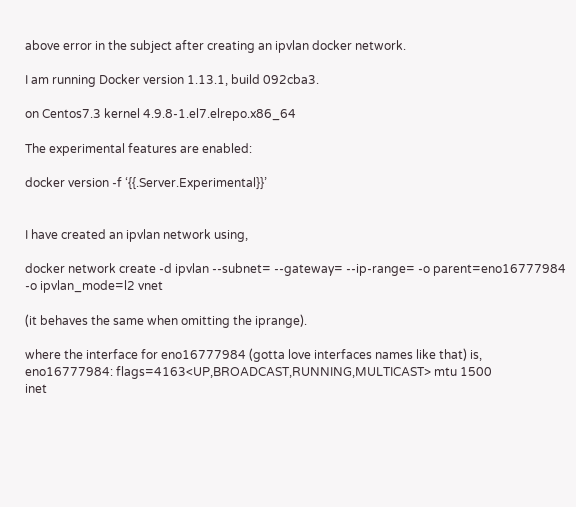above error in the subject after creating an ipvlan docker network.

I am running Docker version 1.13.1, build 092cba3.

on Centos7.3 kernel 4.9.8-1.el7.elrepo.x86_64

The experimental features are enabled:

docker version -f ‘{{.Server.Experimental}}’


I have created an ipvlan network using,

docker network create -d ipvlan --subnet= --gateway= --ip-range= -o parent=eno16777984 -o ipvlan_mode=l2 vnet

(it behaves the same when omitting the iprange).

where the interface for eno16777984 (gotta love interfaces names like that) is,
eno16777984: flags=4163<UP,BROADCAST,RUNNING,MULTICAST> mtu 1500
inet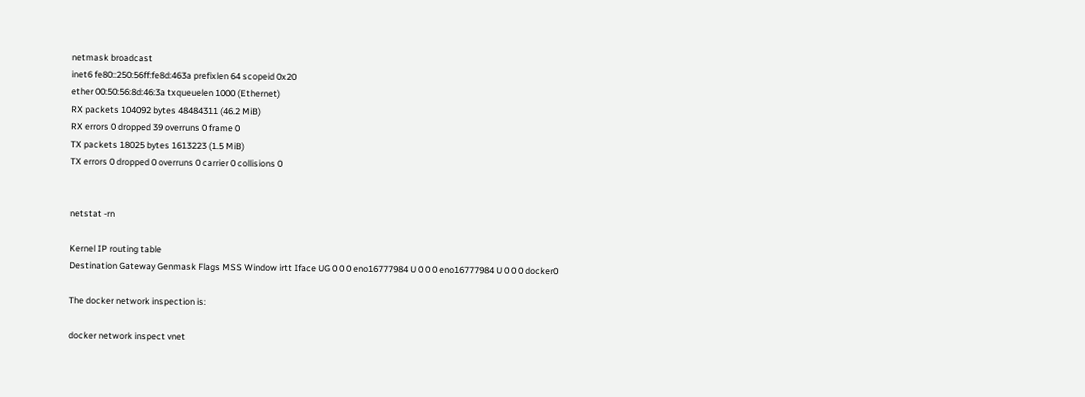netmask broadcast
inet6 fe80::250:56ff:fe8d:463a prefixlen 64 scopeid 0x20
ether 00:50:56:8d:46:3a txqueuelen 1000 (Ethernet)
RX packets 104092 bytes 48484311 (46.2 MiB)
RX errors 0 dropped 39 overruns 0 frame 0
TX packets 18025 bytes 1613223 (1.5 MiB)
TX errors 0 dropped 0 overruns 0 carrier 0 collisions 0


netstat -rn

Kernel IP routing table
Destination Gateway Genmask Flags MSS Window irtt Iface UG 0 0 0 eno16777984 U 0 0 0 eno16777984 U 0 0 0 docker0

The docker network inspection is:

docker network inspect vnet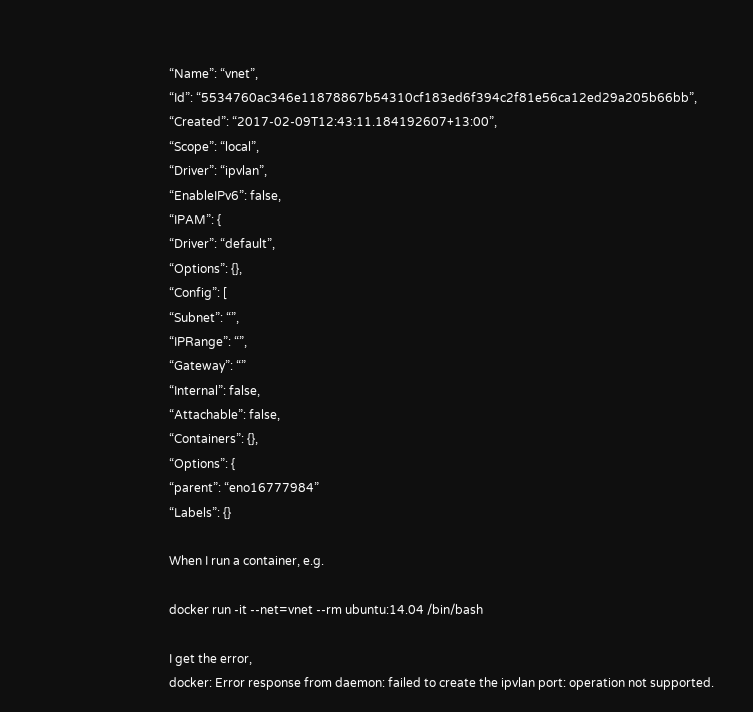“Name”: “vnet”,
“Id”: “5534760ac346e11878867b54310cf183ed6f394c2f81e56ca12ed29a205b66bb”,
“Created”: “2017-02-09T12:43:11.184192607+13:00”,
“Scope”: “local”,
“Driver”: “ipvlan”,
“EnableIPv6”: false,
“IPAM”: {
“Driver”: “default”,
“Options”: {},
“Config”: [
“Subnet”: “”,
“IPRange”: “”,
“Gateway”: “”
“Internal”: false,
“Attachable”: false,
“Containers”: {},
“Options”: {
“parent”: “eno16777984”
“Labels”: {}

When I run a container, e.g.

docker run -it --net=vnet --rm ubuntu:14.04 /bin/bash

I get the error,
docker: Error response from daemon: failed to create the ipvlan port: operation not supported.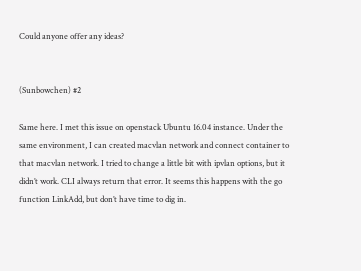Could anyone offer any ideas?


(Sunbowchen) #2

Same here. I met this issue on openstack Ubuntu 16.04 instance. Under the same environment, I can created macvlan network and connect container to that macvlan network. I tried to change a little bit with ipvlan options, but it didn’t work. CLI always return that error. It seems this happens with the go function LinkAdd, but don’t have time to dig in.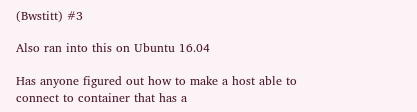(Bwstitt) #3

Also ran into this on Ubuntu 16.04

Has anyone figured out how to make a host able to connect to container that has a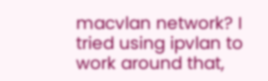macvlan network? I tried using ipvlan to work around that,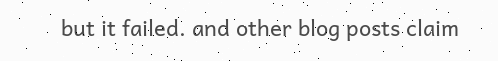but it failed. and other blog posts claim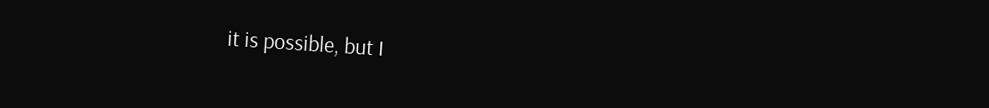it is possible, but I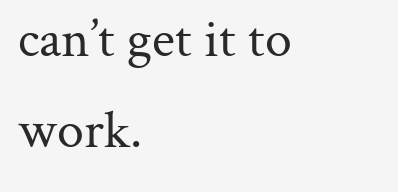can’t get it to work.